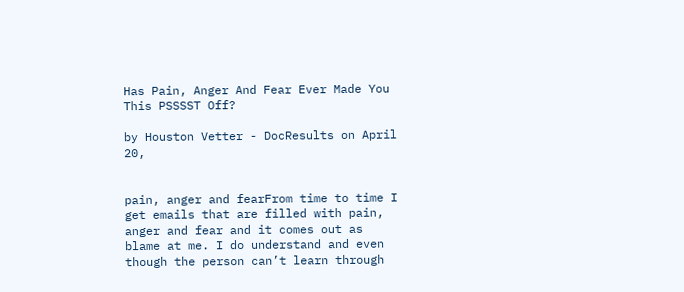Has Pain, Anger And Fear Ever Made You This PSSSST Off?

by Houston Vetter - DocResults on April 20,


pain, anger and fearFrom time to time I get emails that are filled with pain, anger and fear and it comes out as blame at me. I do understand and even though the person can’t learn through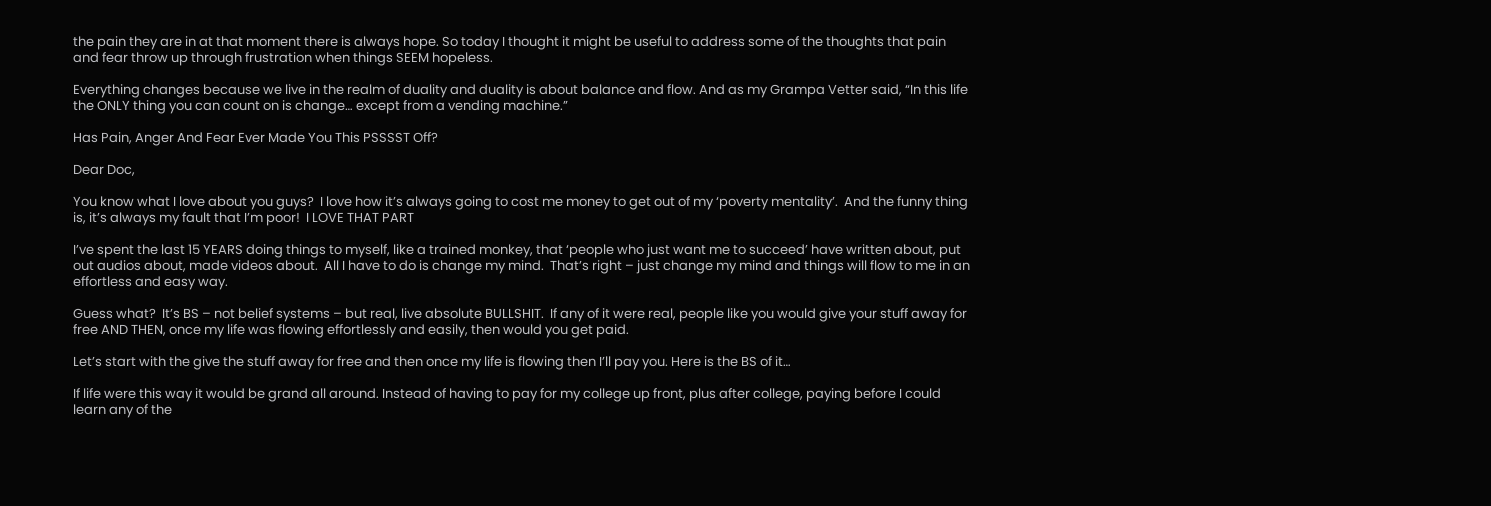the pain they are in at that moment there is always hope. So today I thought it might be useful to address some of the thoughts that pain and fear throw up through frustration when things SEEM hopeless.

Everything changes because we live in the realm of duality and duality is about balance and flow. And as my Grampa Vetter said, “In this life the ONLY thing you can count on is change… except from a vending machine.”

Has Pain, Anger And Fear Ever Made You This PSSSST Off?

Dear Doc,

You know what I love about you guys?  I love how it’s always going to cost me money to get out of my ‘poverty mentality’.  And the funny thing is, it’s always my fault that I’m poor!  I LOVE THAT PART

I’ve spent the last 15 YEARS doing things to myself, like a trained monkey, that ‘people who just want me to succeed’ have written about, put out audios about, made videos about.  All I have to do is change my mind.  That’s right – just change my mind and things will flow to me in an effortless and easy way.

Guess what?  It’s BS – not belief systems – but real, live absolute BULLSHIT.  If any of it were real, people like you would give your stuff away for free AND THEN, once my life was flowing effortlessly and easily, then would you get paid.

Let’s start with the give the stuff away for free and then once my life is flowing then I’ll pay you. Here is the BS of it…

If life were this way it would be grand all around. Instead of having to pay for my college up front, plus after college, paying before I could learn any of the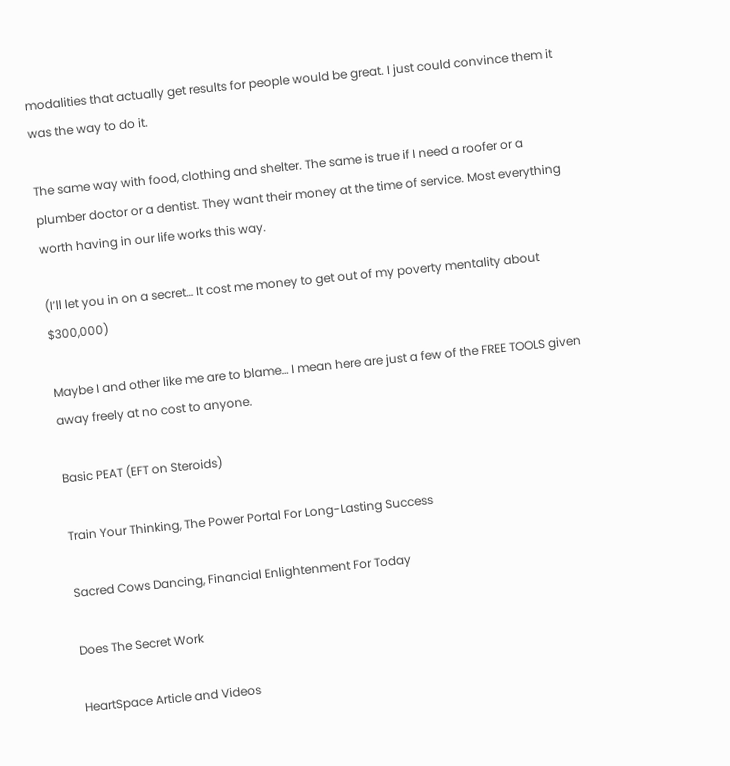modalities that actually get results for people would be great. I just could convince them it was the way to do it.

The same way with food, clothing and shelter. The same is true if I need a roofer or a plumber doctor or a dentist. They want their money at the time of service. Most everything worth having in our life works this way.

(I’ll let you in on a secret… It cost me money to get out of my poverty mentality about $300,000)

Maybe I and other like me are to blame… I mean here are just a few of the FREE TOOLS given away freely at no cost to anyone.

Basic PEAT (EFT on Steroids)

Train Your Thinking, The Power Portal For Long-Lasting Success

Sacred Cows Dancing, Financial Enlightenment For Today

Does The Secret Work

HeartSpace Article and Videos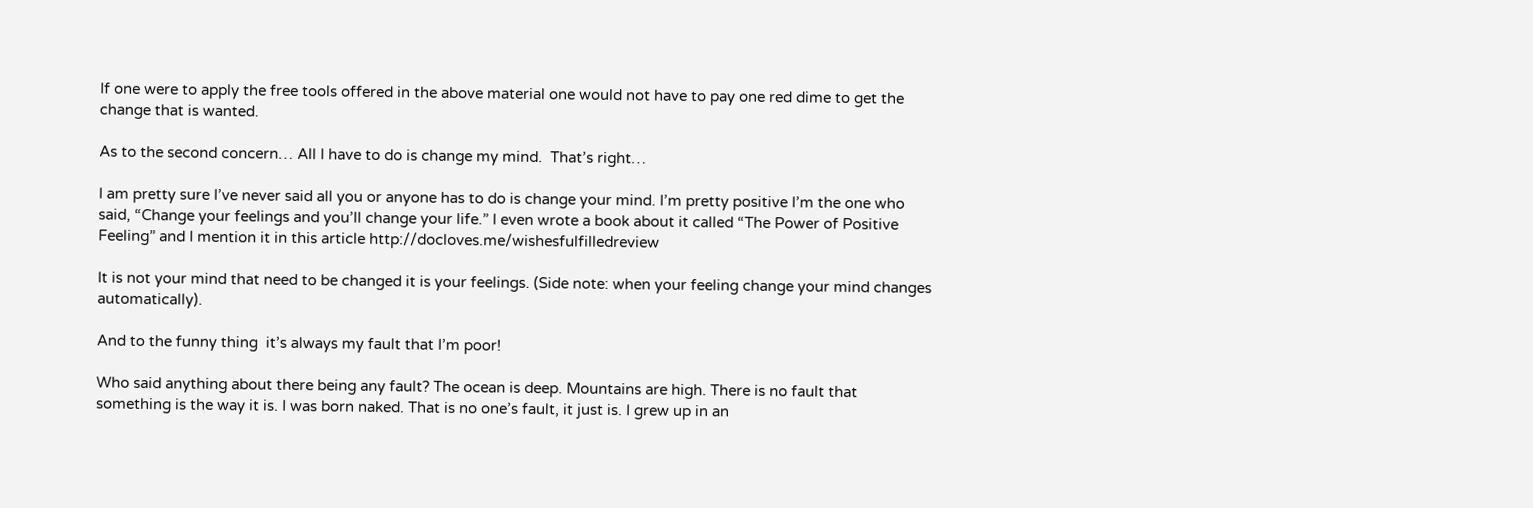If one were to apply the free tools offered in the above material one would not have to pay one red dime to get the change that is wanted.

As to the second concern… All I have to do is change my mind.  That’s right…

I am pretty sure I’ve never said all you or anyone has to do is change your mind. I’m pretty positive I’m the one who said, “Change your feelings and you’ll change your life.” I even wrote a book about it called “The Power of Positive Feeling” and I mention it in this article http://docloves.me/wishesfulfilledreview

It is not your mind that need to be changed it is your feelings. (Side note: when your feeling change your mind changes automatically).

And to the funny thing  it’s always my fault that I’m poor!

Who said anything about there being any fault? The ocean is deep. Mountains are high. There is no fault that something is the way it is. I was born naked. That is no one’s fault, it just is. I grew up in an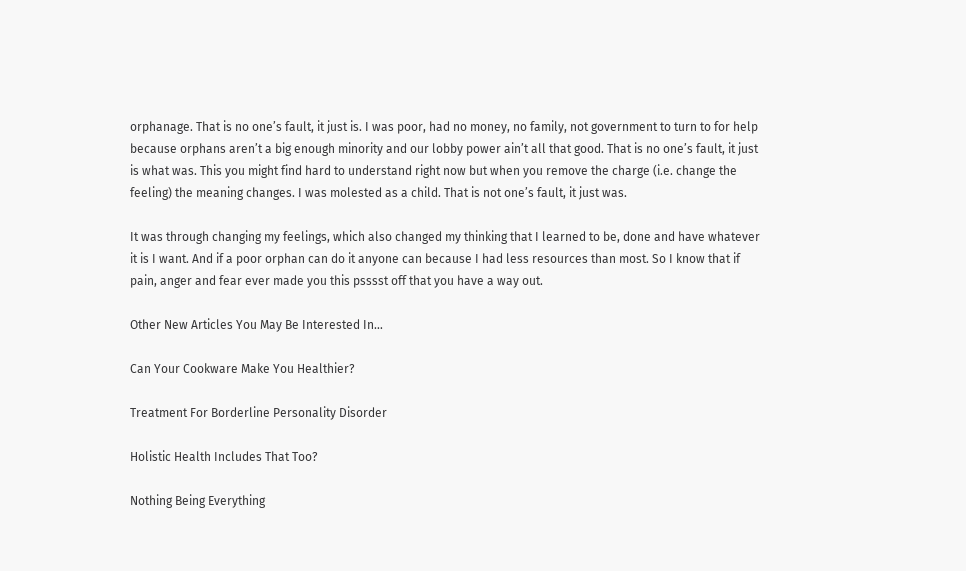orphanage. That is no one’s fault, it just is. I was poor, had no money, no family, not government to turn to for help because orphans aren’t a big enough minority and our lobby power ain’t all that good. That is no one’s fault, it just is what was. This you might find hard to understand right now but when you remove the charge (i.e. change the feeling) the meaning changes. I was molested as a child. That is not one’s fault, it just was.

It was through changing my feelings, which also changed my thinking that I learned to be, done and have whatever it is I want. And if a poor orphan can do it anyone can because I had less resources than most. So I know that if pain, anger and fear ever made you this psssst off that you have a way out.

Other New Articles You May Be Interested In…

Can Your Cookware Make You Healthier?

Treatment For Borderline Personality Disorder

Holistic Health Includes That Too?

Nothing Being Everything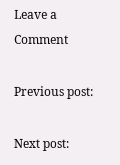Leave a Comment

Previous post:

Next post: